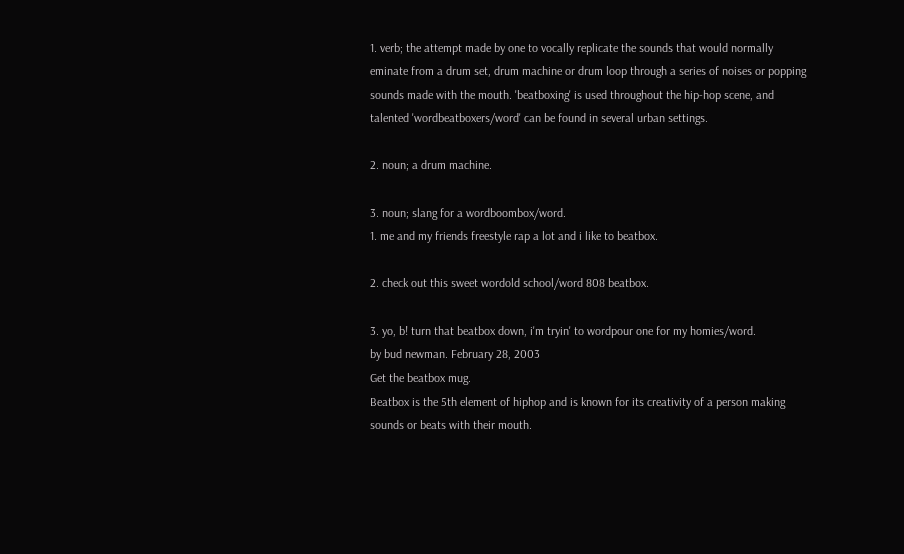1. verb; the attempt made by one to vocally replicate the sounds that would normally eminate from a drum set, drum machine or drum loop through a series of noises or popping sounds made with the mouth. 'beatboxing' is used throughout the hip-hop scene, and talented 'wordbeatboxers/word' can be found in several urban settings.

2. noun; a drum machine.

3. noun; slang for a wordboombox/word.
1. me and my friends freestyle rap a lot and i like to beatbox.

2. check out this sweet wordold school/word 808 beatbox.

3. yo, b! turn that beatbox down, i'm tryin' to wordpour one for my homies/word.
by bud newman. February 28, 2003
Get the beatbox mug.
Beatbox is the 5th element of hiphop and is known for its creativity of a person making sounds or beats with their mouth.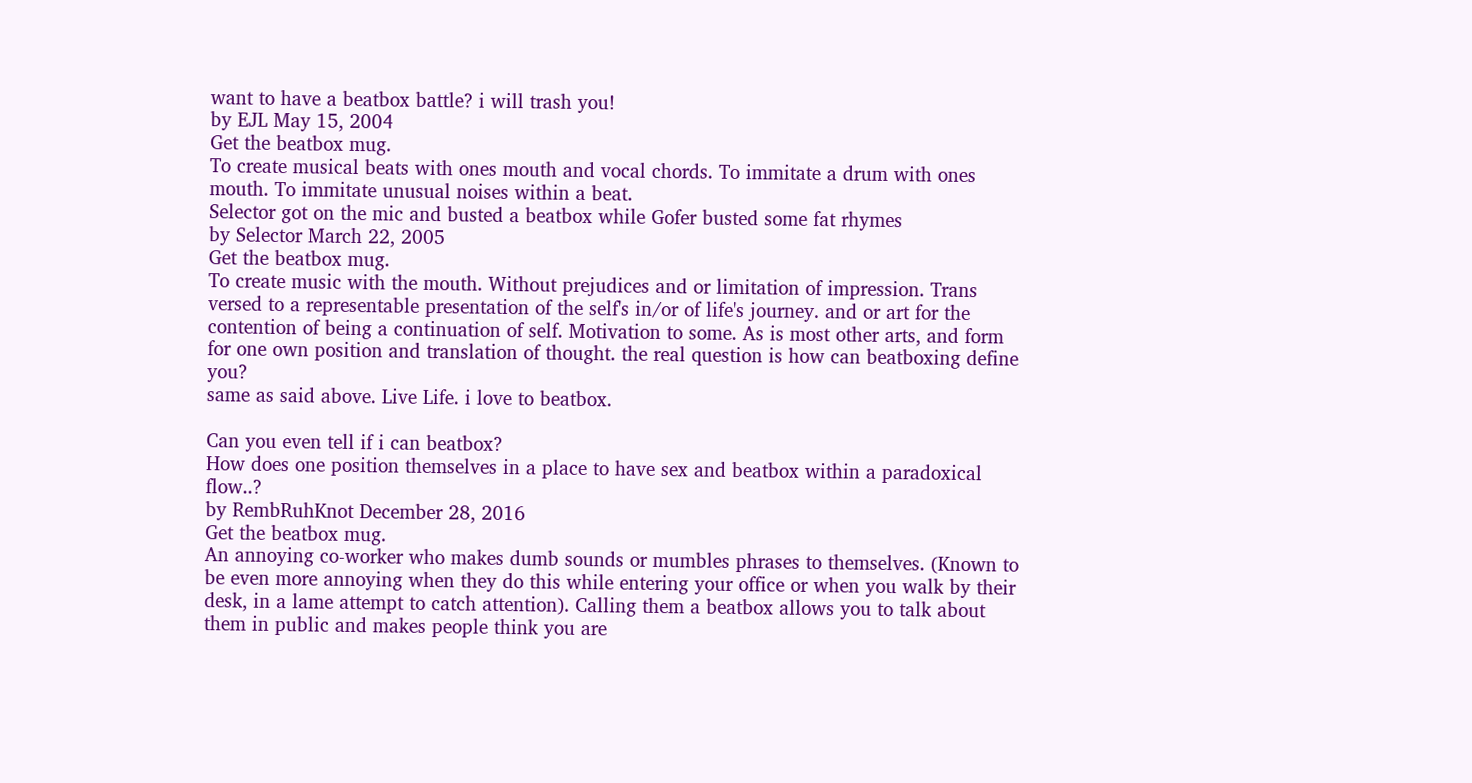want to have a beatbox battle? i will trash you!
by EJL May 15, 2004
Get the beatbox mug.
To create musical beats with ones mouth and vocal chords. To immitate a drum with ones mouth. To immitate unusual noises within a beat.
Selector got on the mic and busted a beatbox while Gofer busted some fat rhymes
by Selector March 22, 2005
Get the beatbox mug.
To create music with the mouth. Without prejudices and or limitation of impression. Trans versed to a representable presentation of the self's in/or of life's journey. and or art for the contention of being a continuation of self. Motivation to some. As is most other arts, and form for one own position and translation of thought. the real question is how can beatboxing define you?
same as said above. Live Life. i love to beatbox.

Can you even tell if i can beatbox?
How does one position themselves in a place to have sex and beatbox within a paradoxical flow..?
by RembRuhKnot December 28, 2016
Get the beatbox mug.
An annoying co-worker who makes dumb sounds or mumbles phrases to themselves. (Known to be even more annoying when they do this while entering your office or when you walk by their desk, in a lame attempt to catch attention). Calling them a beatbox allows you to talk about them in public and makes people think you are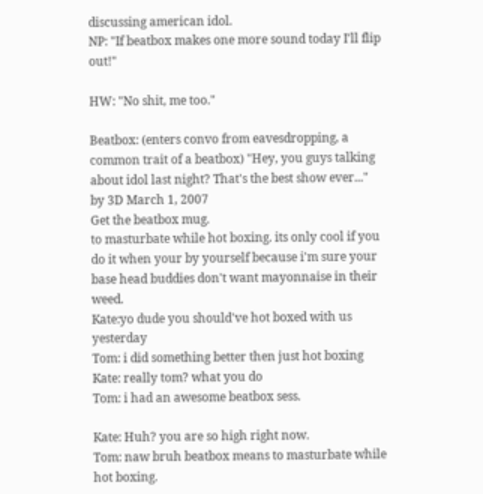discussing american idol.
NP: "If beatbox makes one more sound today I'll flip out!"

HW: "No shit, me too."

Beatbox: (enters convo from eavesdropping, a common trait of a beatbox) "Hey, you guys talking about idol last night? That's the best show ever..."
by 3D March 1, 2007
Get the beatbox mug.
to masturbate while hot boxing. its only cool if you do it when your by yourself because i'm sure your base head buddies don't want mayonnaise in their weed.
Kate:yo dude you should've hot boxed with us yesterday
Tom: i did something better then just hot boxing
Kate: really tom? what you do
Tom: i had an awesome beatbox sess.

Kate: Huh? you are so high right now.
Tom: naw bruh beatbox means to masturbate while hot boxing.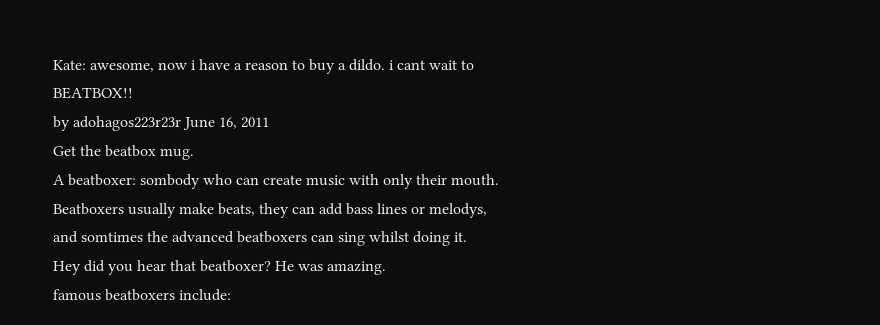Kate: awesome, now i have a reason to buy a dildo. i cant wait to BEATBOX!!
by adohagos223r23r June 16, 2011
Get the beatbox mug.
A beatboxer: sombody who can create music with only their mouth. Beatboxers usually make beats, they can add bass lines or melodys, and somtimes the advanced beatboxers can sing whilst doing it.
Hey did you hear that beatboxer? He was amazing.
famous beatboxers include: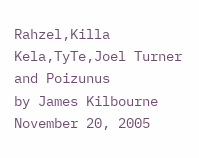Rahzel,Killa Kela,TyTe,Joel Turner and Poizunus
by James Kilbourne November 20, 2005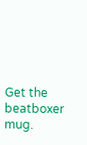Get the beatboxer mug.